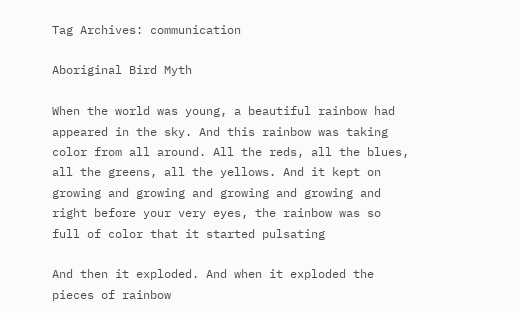Tag Archives: communication

Aboriginal Bird Myth

When the world was young, a beautiful rainbow had appeared in the sky. And this rainbow was taking color from all around. All the reds, all the blues, all the greens, all the yellows. And it kept on growing and growing and growing and growing and right before your very eyes, the rainbow was so full of color that it started pulsating

And then it exploded. And when it exploded the pieces of rainbow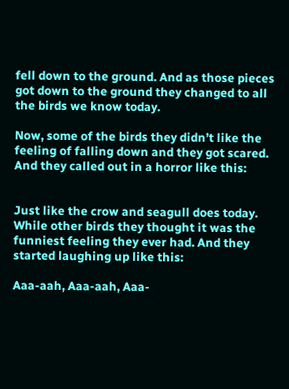fell down to the ground. And as those pieces got down to the ground they changed to all the birds we know today.

Now, some of the birds they didn’t like the feeling of falling down and they got scared. And they called out in a horror like this:


Just like the crow and seagull does today. While other birds they thought it was the funniest feeling they ever had. And they started laughing up like this:

Aaa-aah, Aaa-aah, Aaa-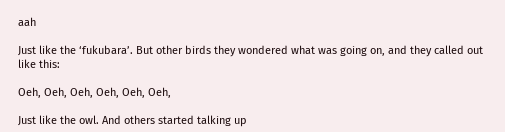aah

Just like the ‘fukubara’. But other birds they wondered what was going on, and they called out like this:

Oeh, Oeh, Oeh, Oeh, Oeh, Oeh,

Just like the owl. And others started talking up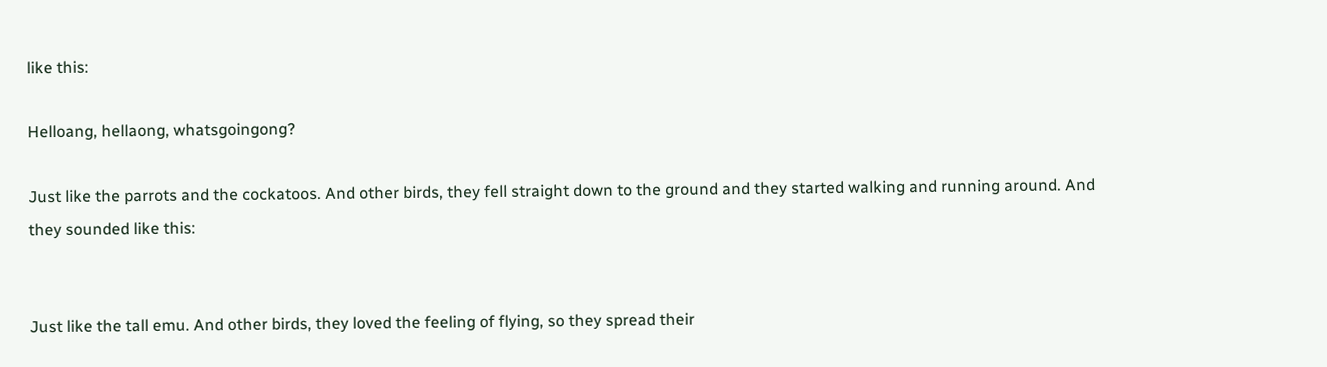like this:

Helloang, hellaong, whatsgoingong?

Just like the parrots and the cockatoos. And other birds, they fell straight down to the ground and they started walking and running around. And they sounded like this:


Just like the tall emu. And other birds, they loved the feeling of flying, so they spread their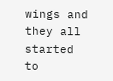wings and they all started to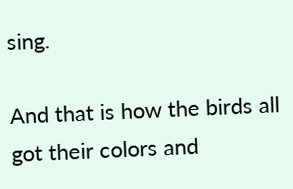sing.

And that is how the birds all got their colors and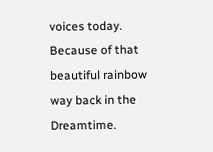voices today. Because of that beautiful rainbow way back in the Dreamtime.